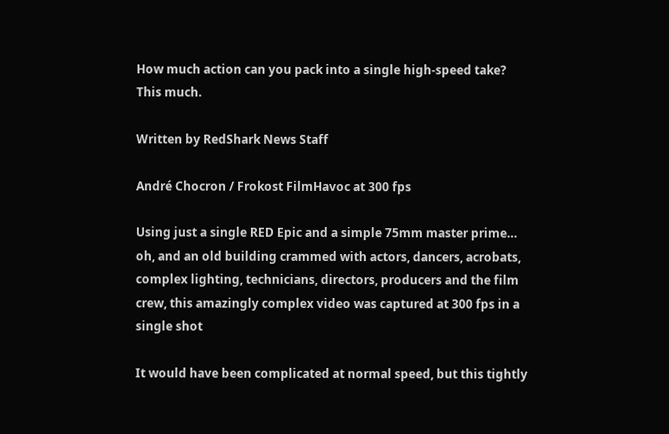How much action can you pack into a single high-speed take? This much.

Written by RedShark News Staff

André Chocron / Frokost FilmHavoc at 300 fps

Using just a single RED Epic and a simple 75mm master prime… oh, and an old building crammed with actors, dancers, acrobats, complex lighting, technicians, directors, producers and the film crew, this amazingly complex video was captured at 300 fps in a single shot

It would have been complicated at normal speed, but this tightly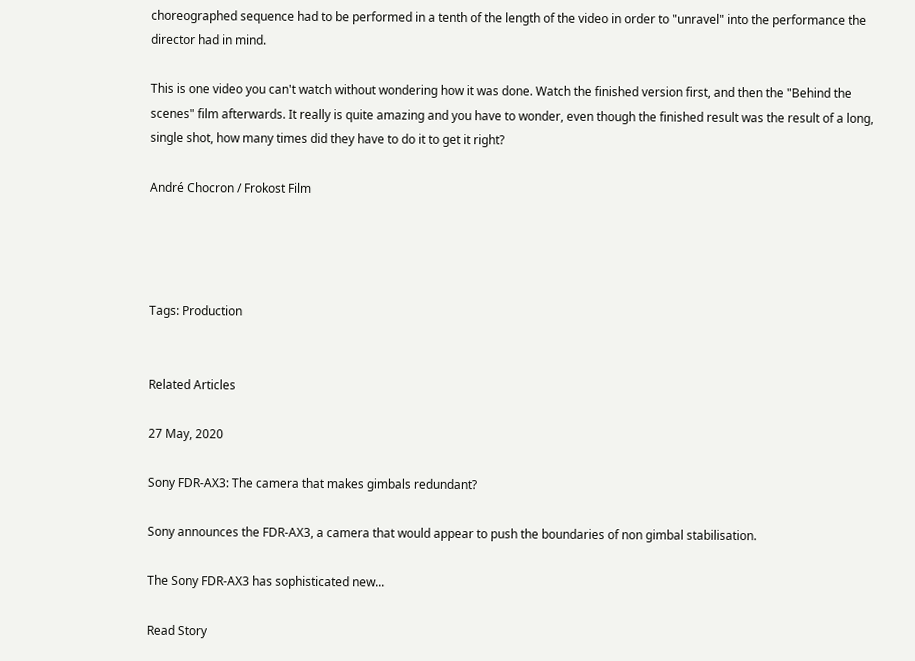choreographed sequence had to be performed in a tenth of the length of the video in order to "unravel" into the performance the director had in mind.

This is one video you can't watch without wondering how it was done. Watch the finished version first, and then the "Behind the scenes" film afterwards. It really is quite amazing and you have to wonder, even though the finished result was the result of a long, single shot, how many times did they have to do it to get it right?

André Chocron / Frokost Film




Tags: Production


Related Articles

27 May, 2020

Sony FDR-AX3: The camera that makes gimbals redundant?

Sony announces the FDR-AX3, a camera that would appear to push the boundaries of non gimbal stabilisation.

The Sony FDR-AX3 has sophisticated new...

Read Story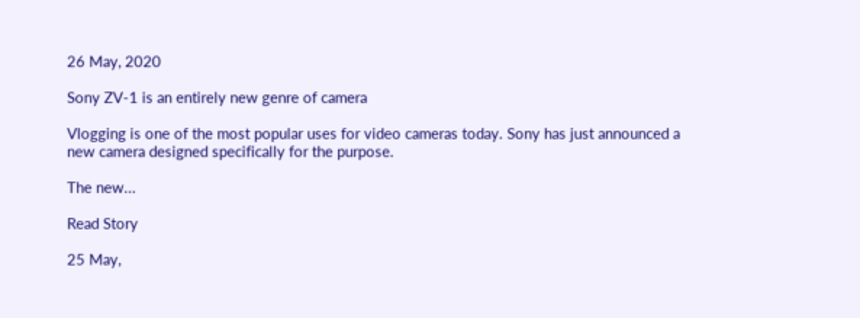26 May, 2020

Sony ZV-1 is an entirely new genre of camera

Vlogging is one of the most popular uses for video cameras today. Sony has just announced a new camera designed specifically for the purpose.

The new...

Read Story

25 May,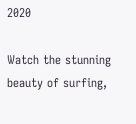2020

Watch the stunning beauty of surfing,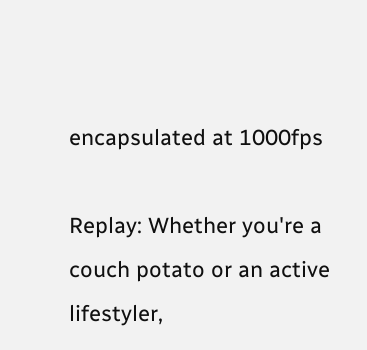encapsulated at 1000fps

Replay: Whether you're a couch potato or an active lifestyler,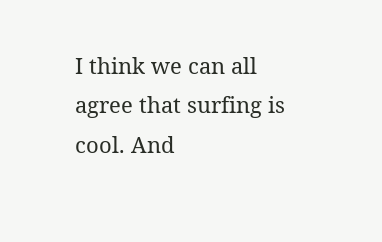I think we can all agree that surfing is cool. And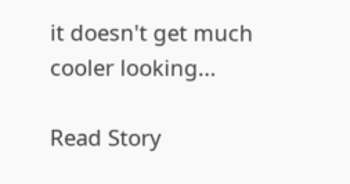it doesn't get much cooler looking...

Read Story